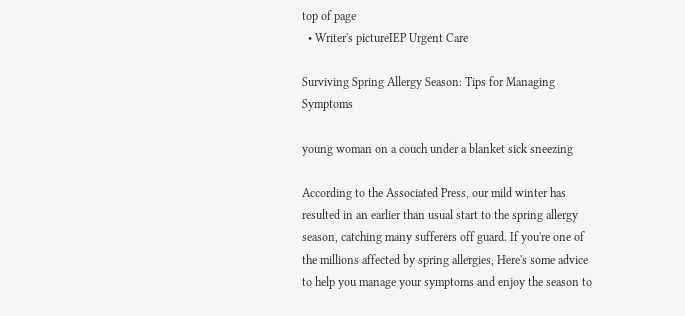top of page
  • Writer's pictureIEP Urgent Care

Surviving Spring Allergy Season: Tips for Managing Symptoms

young woman on a couch under a blanket sick sneezing

According to the Associated Press, our mild winter has resulted in an earlier than usual start to the spring allergy season, catching many sufferers off guard. If you're one of the millions affected by spring allergies, Here's some advice to help you manage your symptoms and enjoy the season to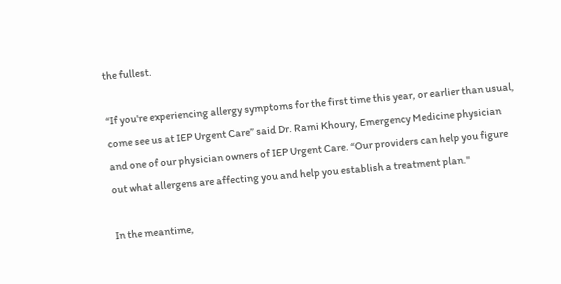the fullest.

“If you're experiencing allergy symptoms for the first time this year, or earlier than usual, come see us at IEP Urgent Care” said Dr. Rami Khoury, Emergency Medicine physician and one of our physician owners of IEP Urgent Care. “Our providers can help you figure out what allergens are affecting you and help you establish a treatment plan."

In the meantime,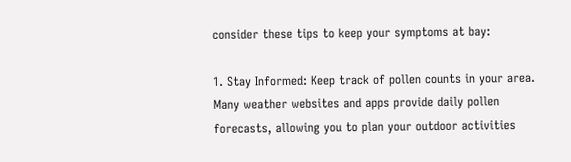consider these tips to keep your symptoms at bay:

1. Stay Informed: Keep track of pollen counts in your area. Many weather websites and apps provide daily pollen forecasts, allowing you to plan your outdoor activities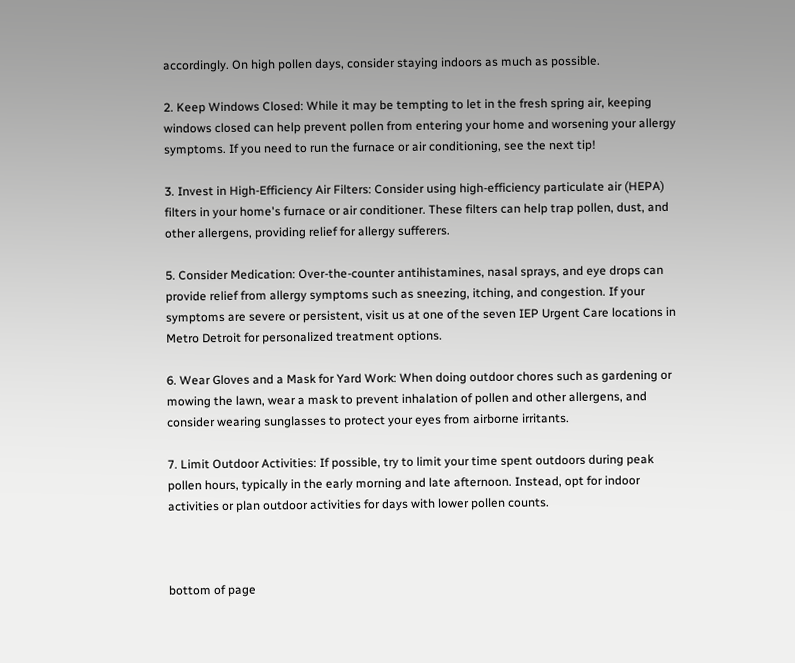accordingly. On high pollen days, consider staying indoors as much as possible.

2. Keep Windows Closed: While it may be tempting to let in the fresh spring air, keeping windows closed can help prevent pollen from entering your home and worsening your allergy symptoms. If you need to run the furnace or air conditioning, see the next tip!

3. Invest in High-Efficiency Air Filters: Consider using high-efficiency particulate air (HEPA) filters in your home's furnace or air conditioner. These filters can help trap pollen, dust, and other allergens, providing relief for allergy sufferers.

5. Consider Medication: Over-the-counter antihistamines, nasal sprays, and eye drops can provide relief from allergy symptoms such as sneezing, itching, and congestion. If your symptoms are severe or persistent, visit us at one of the seven IEP Urgent Care locations in Metro Detroit for personalized treatment options.

6. Wear Gloves and a Mask for Yard Work: When doing outdoor chores such as gardening or mowing the lawn, wear a mask to prevent inhalation of pollen and other allergens, and consider wearing sunglasses to protect your eyes from airborne irritants.

7. Limit Outdoor Activities: If possible, try to limit your time spent outdoors during peak pollen hours, typically in the early morning and late afternoon. Instead, opt for indoor activities or plan outdoor activities for days with lower pollen counts.



bottom of page